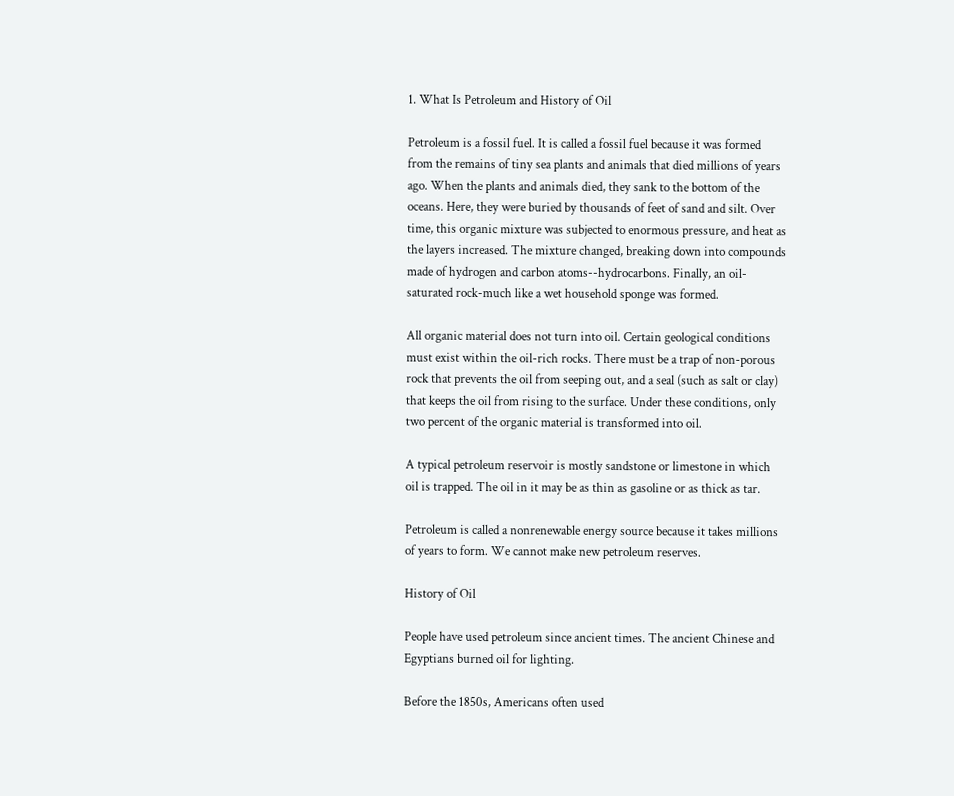1. What Is Petroleum and History of Oil

Petroleum is a fossil fuel. It is called a fossil fuel because it was formed from the remains of tiny sea plants and animals that died millions of years ago. When the plants and animals died, they sank to the bottom of the oceans. Here, they were buried by thousands of feet of sand and silt. Over time, this organic mixture was subjected to enormous pressure, and heat as the layers increased. The mixture changed, breaking down into compounds made of hydrogen and carbon atoms--hydrocarbons. Finally, an oil-saturated rock-much like a wet household sponge was formed.

All organic material does not turn into oil. Certain geological conditions must exist within the oil-rich rocks. There must be a trap of non-porous rock that prevents the oil from seeping out, and a seal (such as salt or clay) that keeps the oil from rising to the surface. Under these conditions, only two percent of the organic material is transformed into oil.

A typical petroleum reservoir is mostly sandstone or limestone in which oil is trapped. The oil in it may be as thin as gasoline or as thick as tar.

Petroleum is called a nonrenewable energy source because it takes millions of years to form. We cannot make new petroleum reserves.

History of Oil

People have used petroleum since ancient times. The ancient Chinese and Egyptians burned oil for lighting.

Before the 1850s, Americans often used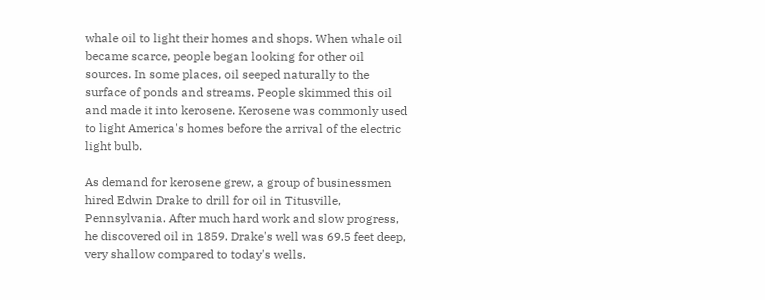whale oil to light their homes and shops. When whale oil became scarce, people began looking for other oil sources. In some places, oil seeped naturally to the surface of ponds and streams. People skimmed this oil and made it into kerosene. Kerosene was commonly used to light America's homes before the arrival of the electric light bulb.

As demand for kerosene grew, a group of businessmen hired Edwin Drake to drill for oil in Titusville, Pennsylvania. After much hard work and slow progress, he discovered oil in 1859. Drake's well was 69.5 feet deep, very shallow compared to today's wells.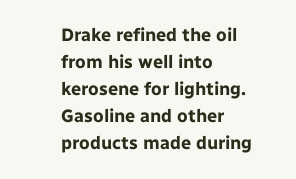Drake refined the oil from his well into kerosene for lighting. Gasoline and other products made during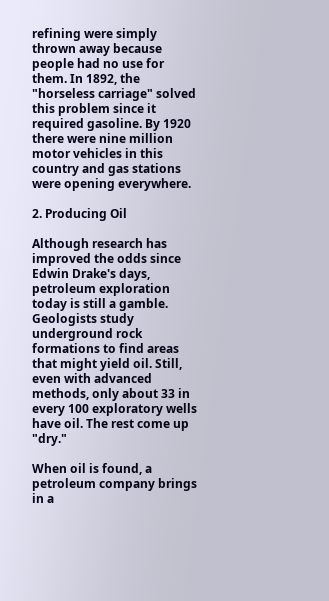refining were simply thrown away because people had no use for them. In 1892, the "horseless carriage" solved this problem since it required gasoline. By 1920 there were nine million motor vehicles in this country and gas stations were opening everywhere.

2. Producing Oil

Although research has improved the odds since Edwin Drake's days, petroleum exploration today is still a gamble. Geologists study underground rock formations to find areas that might yield oil. Still, even with advanced methods, only about 33 in every 100 exploratory wells have oil. The rest come up "dry."

When oil is found, a petroleum company brings in a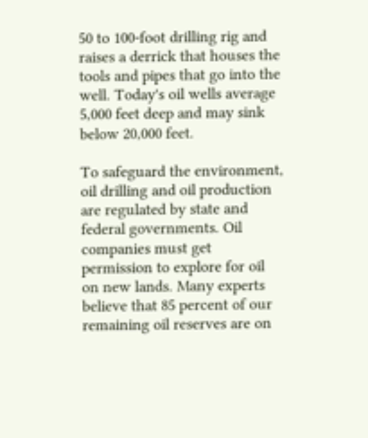50 to 100-foot drilling rig and raises a derrick that houses the tools and pipes that go into the well. Today's oil wells average 5,000 feet deep and may sink below 20,000 feet.

To safeguard the environment, oil drilling and oil production are regulated by state and federal governments. Oil companies must get permission to explore for oil on new lands. Many experts believe that 85 percent of our remaining oil reserves are on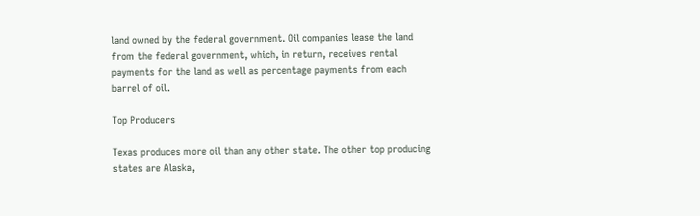land owned by the federal government. Oil companies lease the land from the federal government, which, in return, receives rental payments for the land as well as percentage payments from each barrel of oil.

Top Producers

Texas produces more oil than any other state. The other top producing states are Alaska,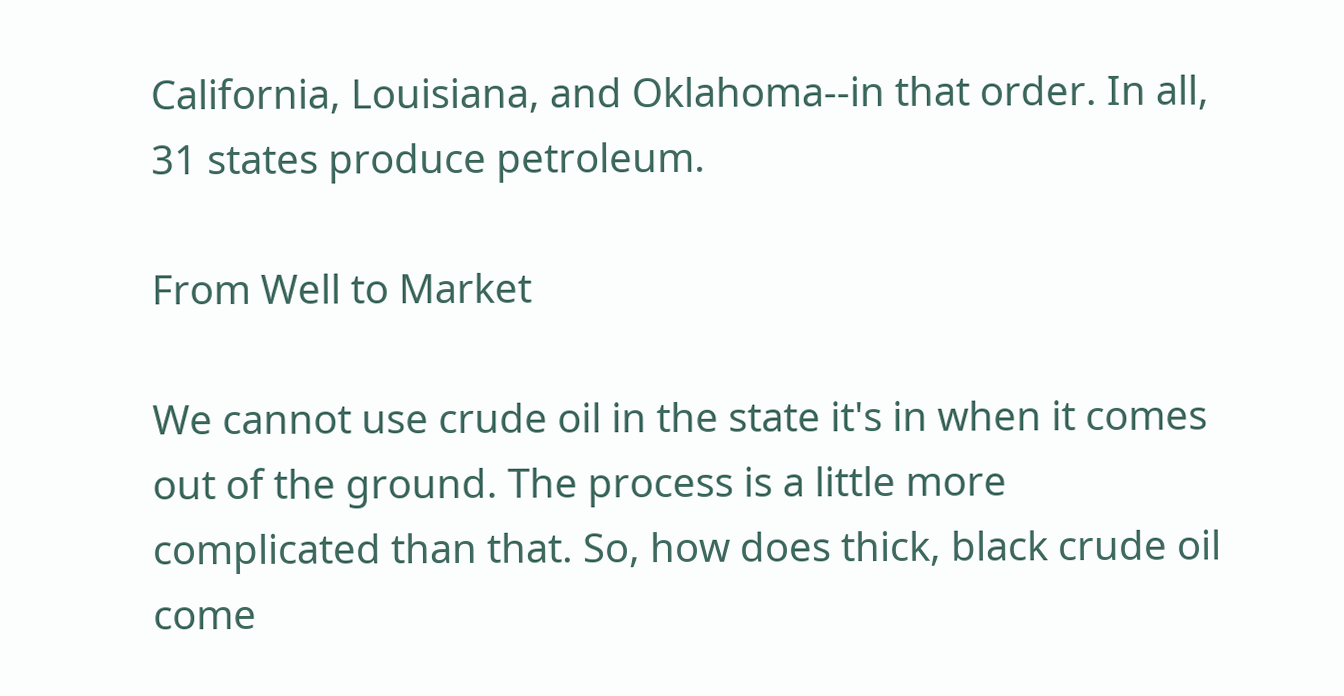California, Louisiana, and Oklahoma--in that order. In all, 31 states produce petroleum.

From Well to Market

We cannot use crude oil in the state it's in when it comes out of the ground. The process is a little more complicated than that. So, how does thick, black crude oil come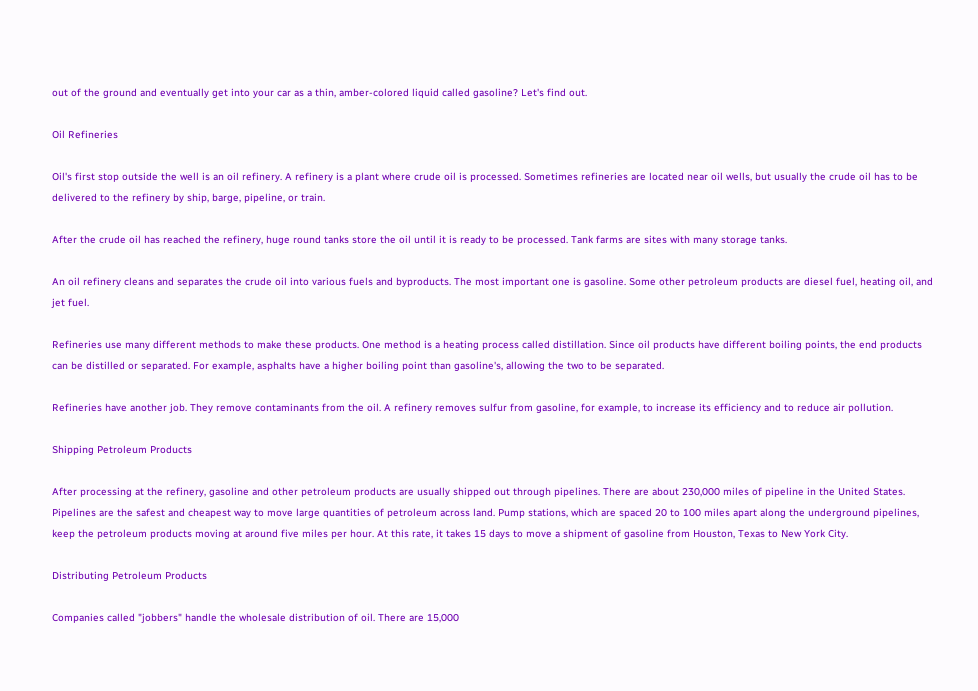out of the ground and eventually get into your car as a thin, amber-colored liquid called gasoline? Let's find out.

Oil Refineries

Oil's first stop outside the well is an oil refinery. A refinery is a plant where crude oil is processed. Sometimes refineries are located near oil wells, but usually the crude oil has to be delivered to the refinery by ship, barge, pipeline, or train.

After the crude oil has reached the refinery, huge round tanks store the oil until it is ready to be processed. Tank farms are sites with many storage tanks.

An oil refinery cleans and separates the crude oil into various fuels and byproducts. The most important one is gasoline. Some other petroleum products are diesel fuel, heating oil, and jet fuel.

Refineries use many different methods to make these products. One method is a heating process called distillation. Since oil products have different boiling points, the end products can be distilled or separated. For example, asphalts have a higher boiling point than gasoline's, allowing the two to be separated.

Refineries have another job. They remove contaminants from the oil. A refinery removes sulfur from gasoline, for example, to increase its efficiency and to reduce air pollution.

Shipping Petroleum Products

After processing at the refinery, gasoline and other petroleum products are usually shipped out through pipelines. There are about 230,000 miles of pipeline in the United States. Pipelines are the safest and cheapest way to move large quantities of petroleum across land. Pump stations, which are spaced 20 to 100 miles apart along the underground pipelines, keep the petroleum products moving at around five miles per hour. At this rate, it takes 15 days to move a shipment of gasoline from Houston, Texas to New York City.

Distributing Petroleum Products

Companies called "jobbers" handle the wholesale distribution of oil. There are 15,000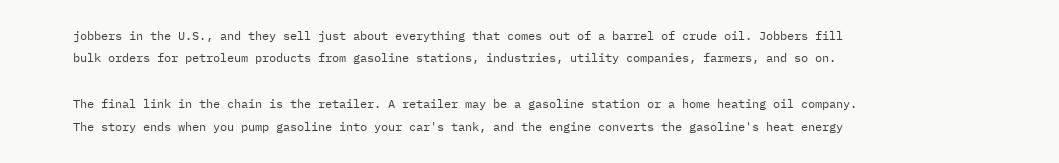jobbers in the U.S., and they sell just about everything that comes out of a barrel of crude oil. Jobbers fill bulk orders for petroleum products from gasoline stations, industries, utility companies, farmers, and so on.

The final link in the chain is the retailer. A retailer may be a gasoline station or a home heating oil company. The story ends when you pump gasoline into your car's tank, and the engine converts the gasoline's heat energy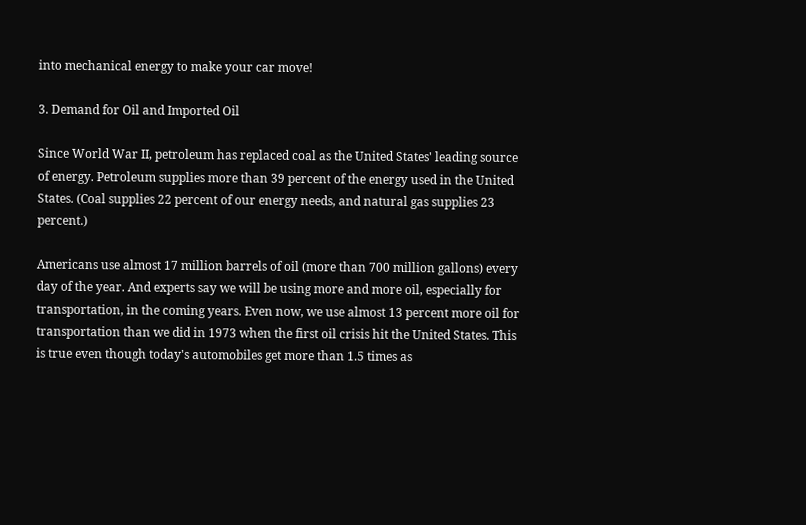into mechanical energy to make your car move!

3. Demand for Oil and Imported Oil

Since World War II, petroleum has replaced coal as the United States' leading source of energy. Petroleum supplies more than 39 percent of the energy used in the United States. (Coal supplies 22 percent of our energy needs, and natural gas supplies 23 percent.)

Americans use almost 17 million barrels of oil (more than 700 million gallons) every day of the year. And experts say we will be using more and more oil, especially for transportation, in the coming years. Even now, we use almost 13 percent more oil for transportation than we did in 1973 when the first oil crisis hit the United States. This is true even though today's automobiles get more than 1.5 times as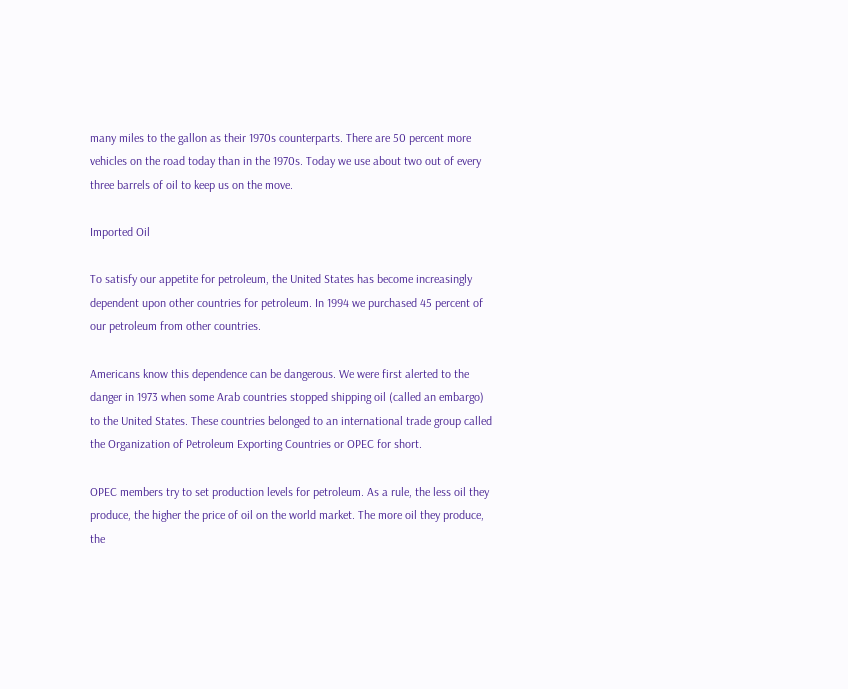many miles to the gallon as their 1970s counterparts. There are 50 percent more vehicles on the road today than in the 1970s. Today we use about two out of every three barrels of oil to keep us on the move.

Imported Oil

To satisfy our appetite for petroleum, the United States has become increasingly dependent upon other countries for petroleum. In 1994 we purchased 45 percent of our petroleum from other countries.

Americans know this dependence can be dangerous. We were first alerted to the danger in 1973 when some Arab countries stopped shipping oil (called an embargo) to the United States. These countries belonged to an international trade group called the Organization of Petroleum Exporting Countries or OPEC for short.

OPEC members try to set production levels for petroleum. As a rule, the less oil they produce, the higher the price of oil on the world market. The more oil they produce, the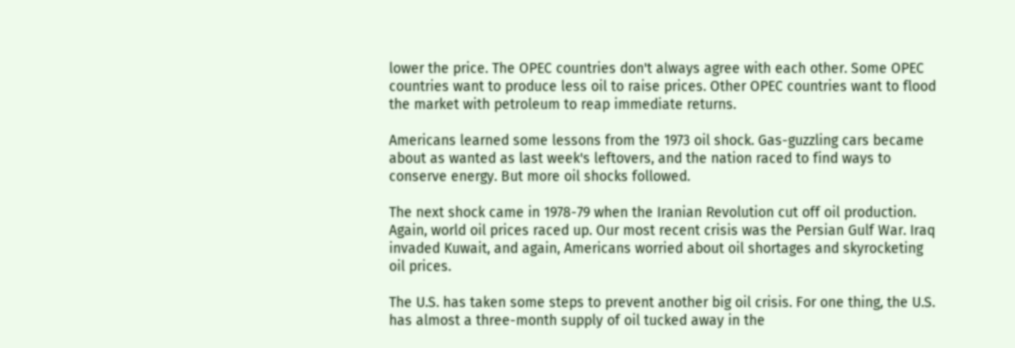lower the price. The OPEC countries don't always agree with each other. Some OPEC countries want to produce less oil to raise prices. Other OPEC countries want to flood the market with petroleum to reap immediate returns.

Americans learned some lessons from the 1973 oil shock. Gas-guzzling cars became about as wanted as last week's leftovers, and the nation raced to find ways to conserve energy. But more oil shocks followed.

The next shock came in 1978-79 when the Iranian Revolution cut off oil production. Again, world oil prices raced up. Our most recent crisis was the Persian Gulf War. Iraq invaded Kuwait, and again, Americans worried about oil shortages and skyrocketing oil prices.

The U.S. has taken some steps to prevent another big oil crisis. For one thing, the U.S. has almost a three-month supply of oil tucked away in the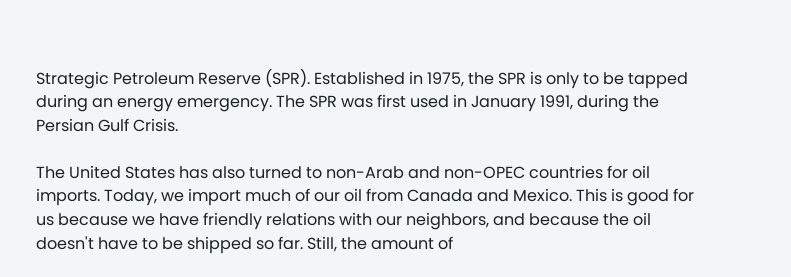Strategic Petroleum Reserve (SPR). Established in 1975, the SPR is only to be tapped during an energy emergency. The SPR was first used in January 1991, during the Persian Gulf Crisis.

The United States has also turned to non-Arab and non-OPEC countries for oil imports. Today, we import much of our oil from Canada and Mexico. This is good for us because we have friendly relations with our neighbors, and because the oil doesn't have to be shipped so far. Still, the amount of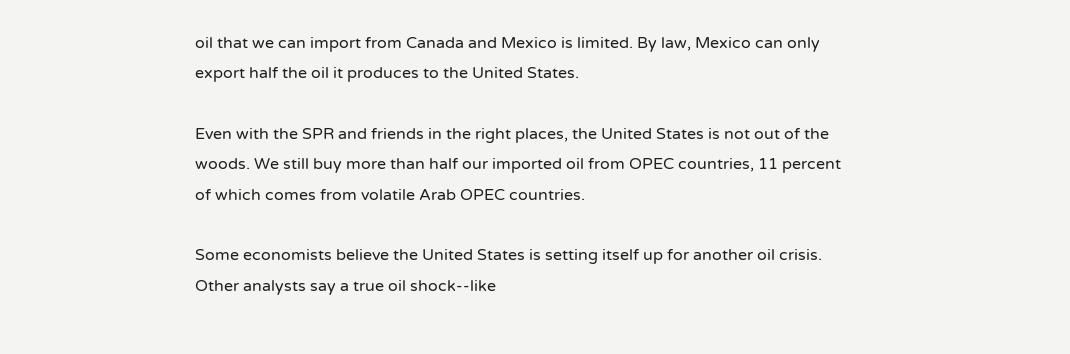oil that we can import from Canada and Mexico is limited. By law, Mexico can only export half the oil it produces to the United States.

Even with the SPR and friends in the right places, the United States is not out of the woods. We still buy more than half our imported oil from OPEC countries, 11 percent of which comes from volatile Arab OPEC countries.

Some economists believe the United States is setting itself up for another oil crisis. Other analysts say a true oil shock--like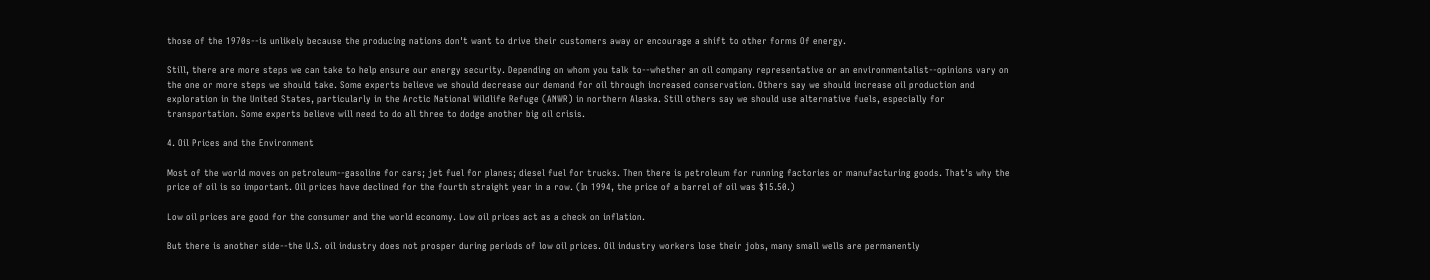those of the 1970s--is unlikely because the producing nations don't want to drive their customers away or encourage a shift to other forms Of energy.

Still, there are more steps we can take to help ensure our energy security. Depending on whom you talk to--whether an oil company representative or an environmentalist--opinions vary on the one or more steps we should take. Some experts believe we should decrease our demand for oil through increased conservation. Others say we should increase oil production and exploration in the United States, particularly in the Arctic National Wildlife Refuge (ANWR) in northern Alaska. Still others say we should use alternative fuels, especially for transportation. Some experts believe will need to do all three to dodge another big oil crisis.

4. Oil Prices and the Environment

Most of the world moves on petroleum--gasoline for cars; jet fuel for planes; diesel fuel for trucks. Then there is petroleum for running factories or manufacturing goods. That's why the price of oil is so important. Oil prices have declined for the fourth straight year in a row. (In 1994, the price of a barrel of oil was $15.50.)

Low oil prices are good for the consumer and the world economy. Low oil prices act as a check on inflation.

But there is another side--the U.S. oil industry does not prosper during periods of low oil prices. Oil industry workers lose their jobs, many small wells are permanently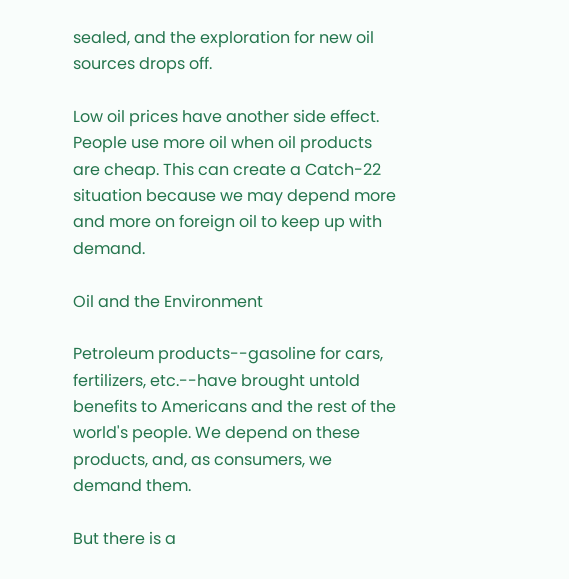sealed, and the exploration for new oil sources drops off.

Low oil prices have another side effect. People use more oil when oil products are cheap. This can create a Catch-22 situation because we may depend more and more on foreign oil to keep up with demand.

Oil and the Environment

Petroleum products--gasoline for cars, fertilizers, etc.--have brought untold benefits to Americans and the rest of the world's people. We depend on these products, and, as consumers, we demand them.

But there is a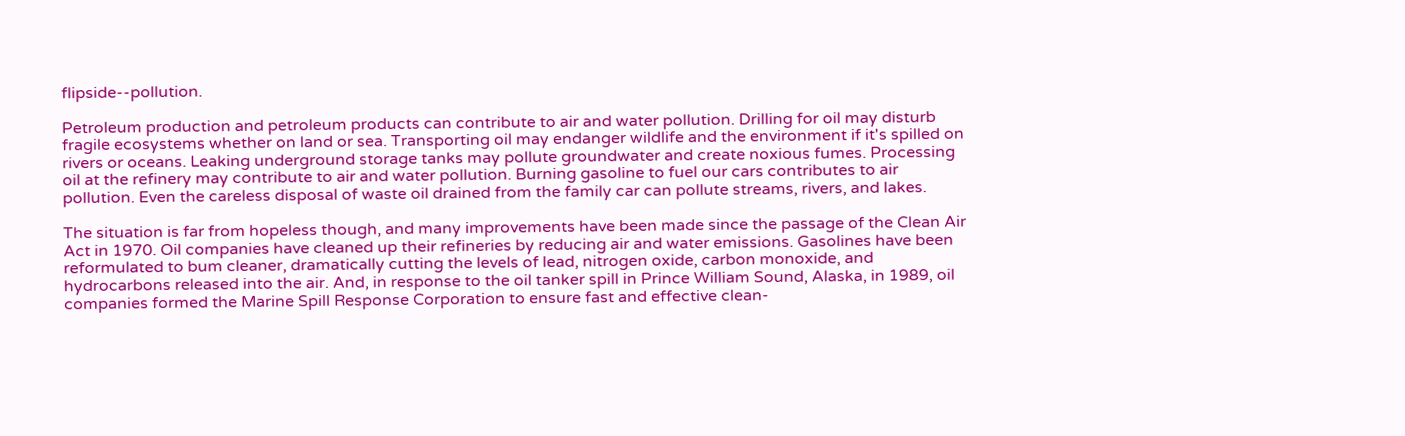flipside--pollution.

Petroleum production and petroleum products can contribute to air and water pollution. Drilling for oil may disturb fragile ecosystems whether on land or sea. Transporting oil may endanger wildlife and the environment if it's spilled on rivers or oceans. Leaking underground storage tanks may pollute groundwater and create noxious fumes. Processing oil at the refinery may contribute to air and water pollution. Burning gasoline to fuel our cars contributes to air pollution. Even the careless disposal of waste oil drained from the family car can pollute streams, rivers, and lakes.

The situation is far from hopeless though, and many improvements have been made since the passage of the Clean Air Act in 1970. Oil companies have cleaned up their refineries by reducing air and water emissions. Gasolines have been reformulated to bum cleaner, dramatically cutting the levels of lead, nitrogen oxide, carbon monoxide, and hydrocarbons released into the air. And, in response to the oil tanker spill in Prince William Sound, Alaska, in 1989, oil companies formed the Marine Spill Response Corporation to ensure fast and effective clean-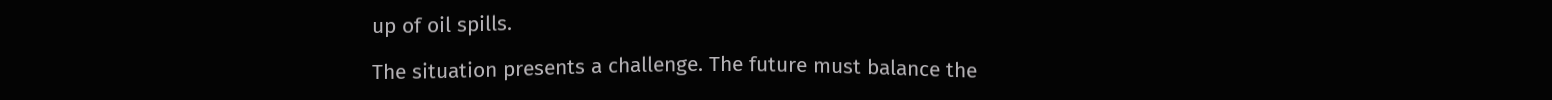up of oil spills.

The situation presents a challenge. The future must balance the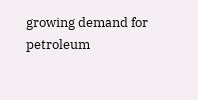growing demand for petroleum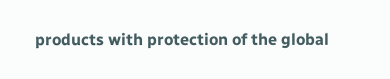products with protection of the global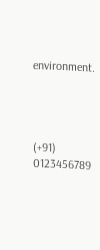environment.




(+91) 0123456789